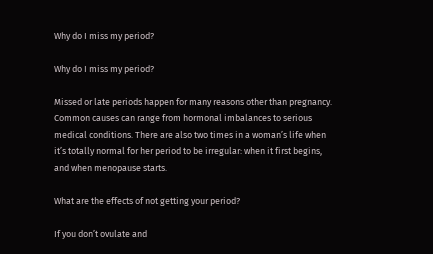Why do I miss my period?

Why do I miss my period?

Missed or late periods happen for many reasons other than pregnancy. Common causes can range from hormonal imbalances to serious medical conditions. There are also two times in a woman’s life when it’s totally normal for her period to be irregular: when it first begins, and when menopause starts.

What are the effects of not getting your period?

If you don’t ovulate and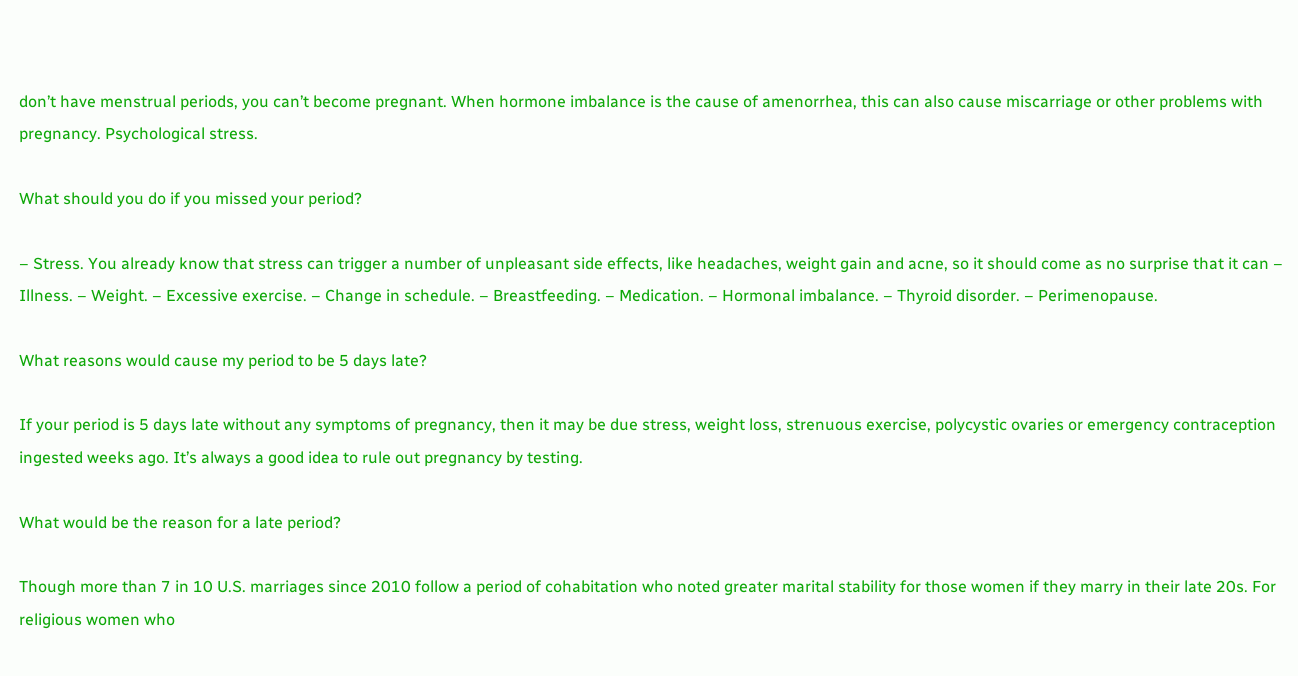don’t have menstrual periods, you can’t become pregnant. When hormone imbalance is the cause of amenorrhea, this can also cause miscarriage or other problems with pregnancy. Psychological stress.

What should you do if you missed your period?

– Stress. You already know that stress can trigger a number of unpleasant side effects, like headaches, weight gain and acne, so it should come as no surprise that it can – Illness. – Weight. – Excessive exercise. – Change in schedule. – Breastfeeding. – Medication. – Hormonal imbalance. – Thyroid disorder. – Perimenopause.

What reasons would cause my period to be 5 days late?

If your period is 5 days late without any symptoms of pregnancy, then it may be due stress, weight loss, strenuous exercise, polycystic ovaries or emergency contraception ingested weeks ago. It’s always a good idea to rule out pregnancy by testing.

What would be the reason for a late period?

Though more than 7 in 10 U.S. marriages since 2010 follow a period of cohabitation who noted greater marital stability for those women if they marry in their late 20s. For religious women who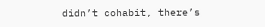didn’t cohabit, there’s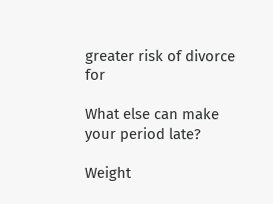greater risk of divorce for

What else can make your period late?

Weight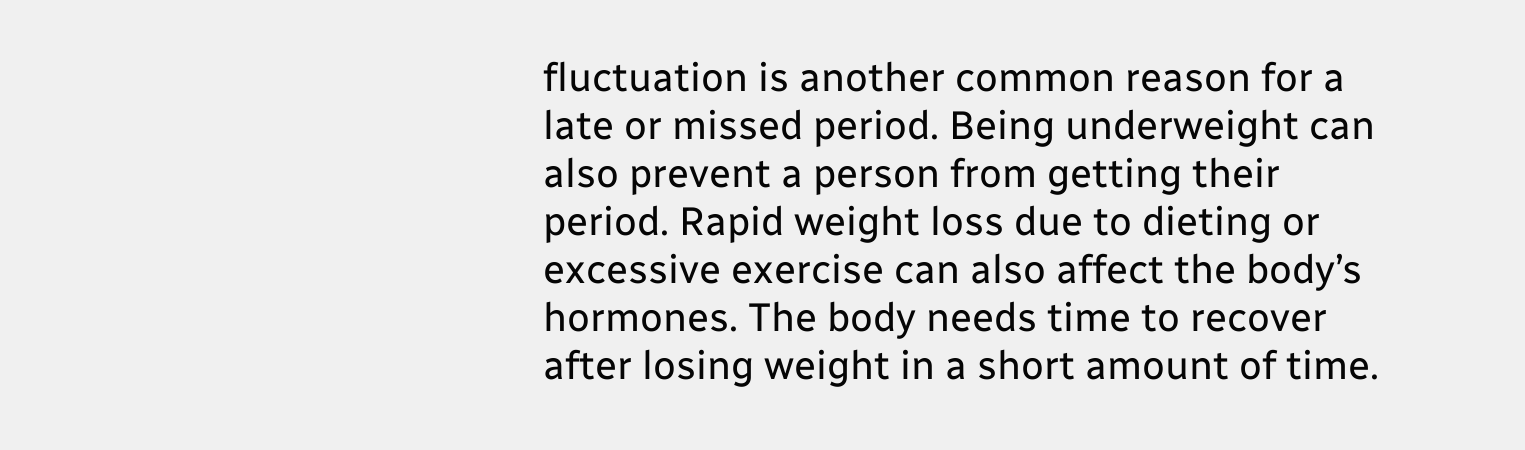fluctuation is another common reason for a late or missed period. Being underweight can also prevent a person from getting their period. Rapid weight loss due to dieting or excessive exercise can also affect the body’s hormones. The body needs time to recover after losing weight in a short amount of time.